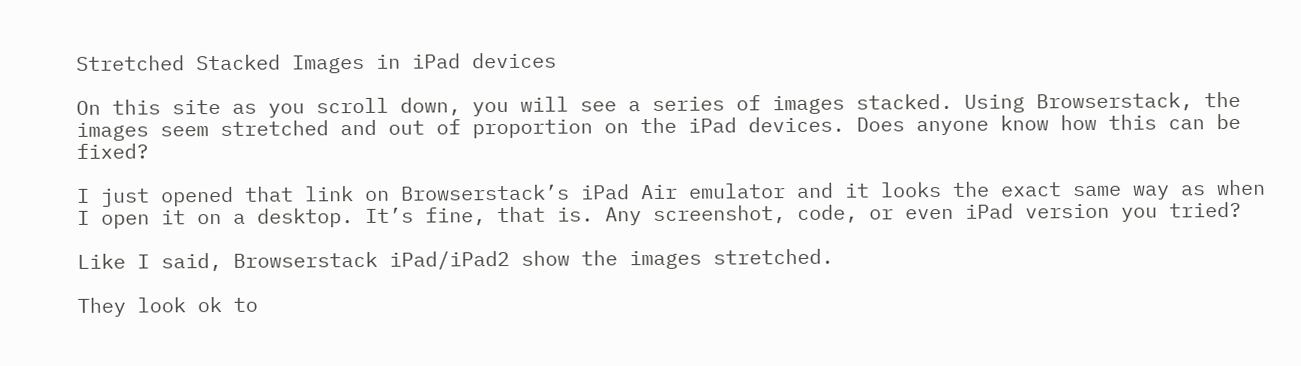Stretched Stacked Images in iPad devices

On this site as you scroll down, you will see a series of images stacked. Using Browserstack, the images seem stretched and out of proportion on the iPad devices. Does anyone know how this can be fixed?

I just opened that link on Browserstack’s iPad Air emulator and it looks the exact same way as when I open it on a desktop. It’s fine, that is. Any screenshot, code, or even iPad version you tried?

Like I said, Browserstack iPad/iPad2 show the images stretched.

They look ok to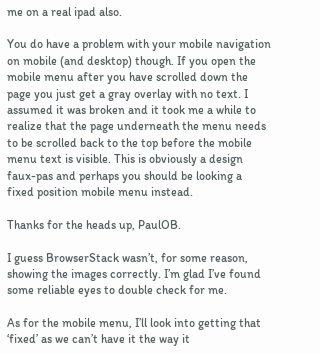me on a real ipad also.

You do have a problem with your mobile navigation on mobile (and desktop) though. If you open the mobile menu after you have scrolled down the page you just get a gray overlay with no text. I assumed it was broken and it took me a while to realize that the page underneath the menu needs to be scrolled back to the top before the mobile menu text is visible. This is obviously a design faux-pas and perhaps you should be looking a fixed position mobile menu instead.

Thanks for the heads up, PaulOB.

I guess BrowserStack wasn’t, for some reason, showing the images correctly. I’m glad I’ve found some reliable eyes to double check for me.

As for the mobile menu, I’ll look into getting that ‘fixed’ as we can’t have it the way it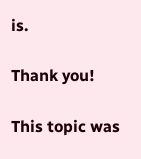is.

Thank you!

This topic was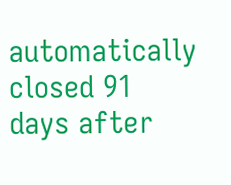automatically closed 91 days after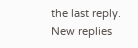the last reply. New replies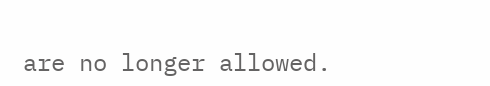are no longer allowed.